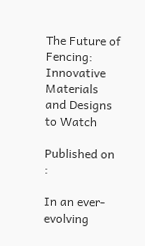The Future of Fencing: Innovative Materials and Designs to Watch

Published on :

In an ever-evolving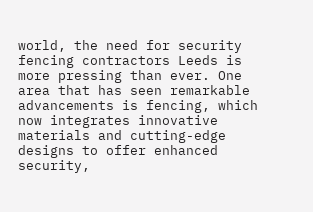world, the need for security fencing contractors Leeds is more pressing than ever. One area that has seen remarkable advancements is fencing, which now integrates innovative materials and cutting-edge designs to offer enhanced security,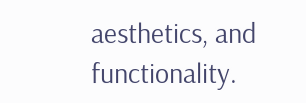aesthetics, and functionality.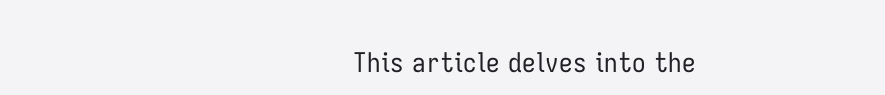This article delves into the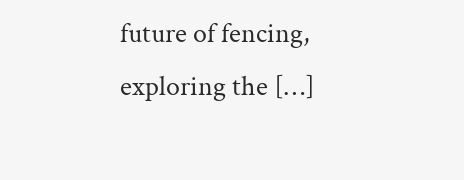future of fencing, exploring the […]